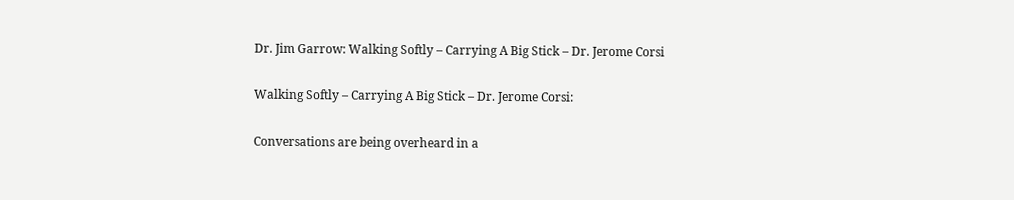Dr. Jim Garrow: Walking Softly – Carrying A Big Stick – Dr. Jerome Corsi

Walking Softly – Carrying A Big Stick – Dr. Jerome Corsi:

Conversations are being overheard in a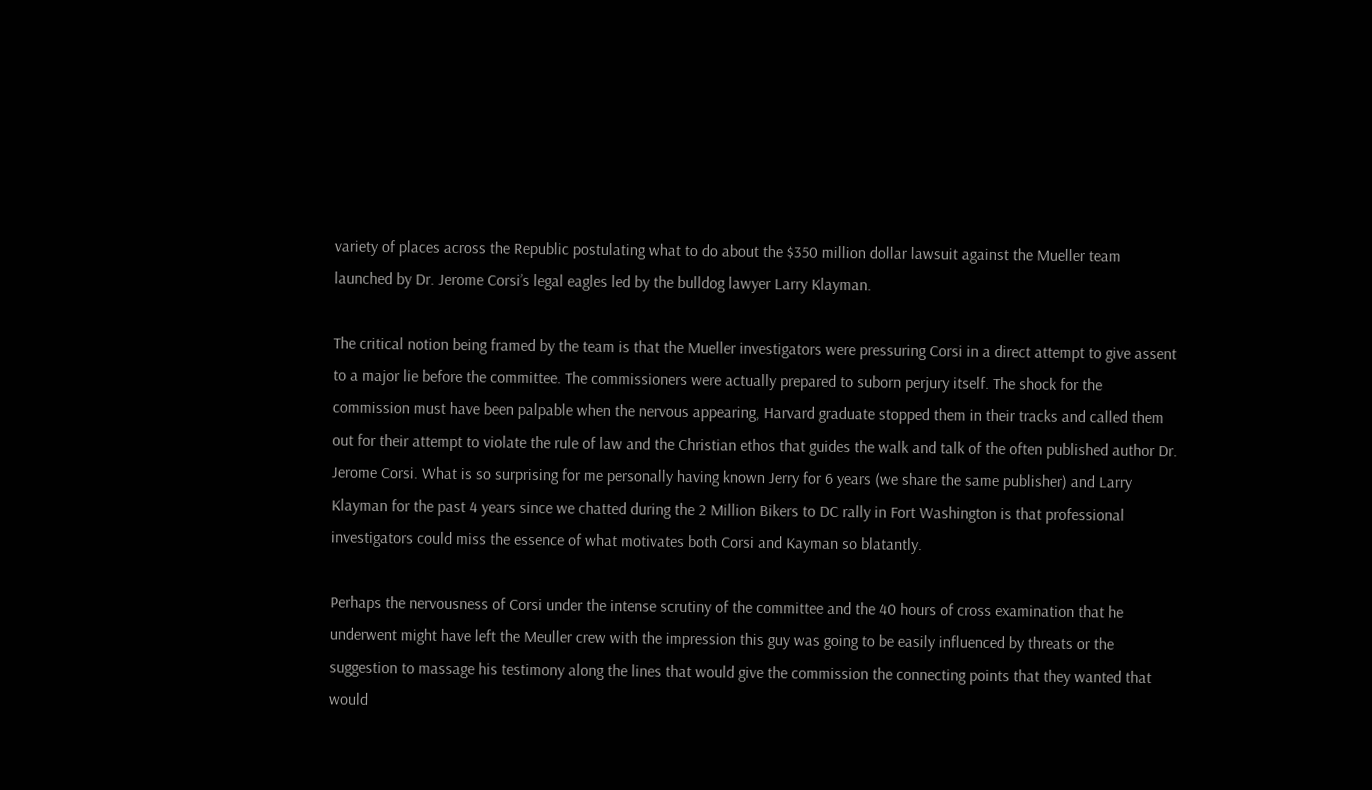variety of places across the Republic postulating what to do about the $350 million dollar lawsuit against the Mueller team launched by Dr. Jerome Corsi’s legal eagles led by the bulldog lawyer Larry Klayman.

The critical notion being framed by the team is that the Mueller investigators were pressuring Corsi in a direct attempt to give assent to a major lie before the committee. The commissioners were actually prepared to suborn perjury itself. The shock for the commission must have been palpable when the nervous appearing, Harvard graduate stopped them in their tracks and called them out for their attempt to violate the rule of law and the Christian ethos that guides the walk and talk of the often published author Dr. Jerome Corsi. What is so surprising for me personally having known Jerry for 6 years (we share the same publisher) and Larry Klayman for the past 4 years since we chatted during the 2 Million Bikers to DC rally in Fort Washington is that professional investigators could miss the essence of what motivates both Corsi and Kayman so blatantly.

Perhaps the nervousness of Corsi under the intense scrutiny of the committee and the 40 hours of cross examination that he underwent might have left the Meuller crew with the impression this guy was going to be easily influenced by threats or the suggestion to massage his testimony along the lines that would give the commission the connecting points that they wanted that would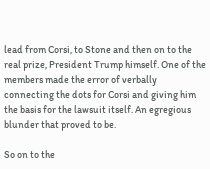lead from Corsi, to Stone and then on to the real prize, President Trump himself. One of the members made the error of verbally connecting the dots for Corsi and giving him the basis for the lawsuit itself. An egregious blunder that proved to be.

So on to the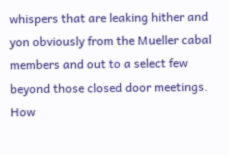whispers that are leaking hither and yon obviously from the Mueller cabal members and out to a select few beyond those closed door meetings. How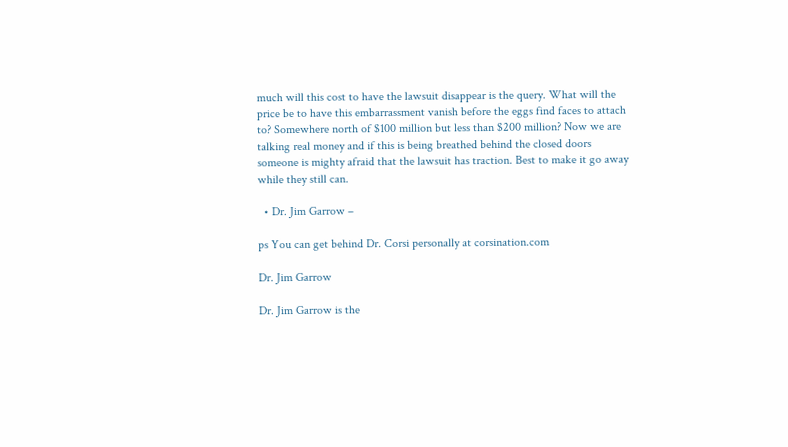much will this cost to have the lawsuit disappear is the query. What will the price be to have this embarrassment vanish before the eggs find faces to attach to? Somewhere north of $100 million but less than $200 million? Now we are talking real money and if this is being breathed behind the closed doors someone is mighty afraid that the lawsuit has traction. Best to make it go away while they still can.

  • Dr. Jim Garrow –

ps You can get behind Dr. Corsi personally at corsination.com

Dr. Jim Garrow

Dr. Jim Garrow is the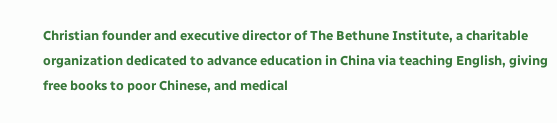Christian founder and executive director of The Bethune Institute, a charitable organization dedicated to advance education in China via teaching English, giving free books to poor Chinese, and medical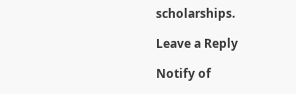scholarships.

Leave a Reply

Notify of